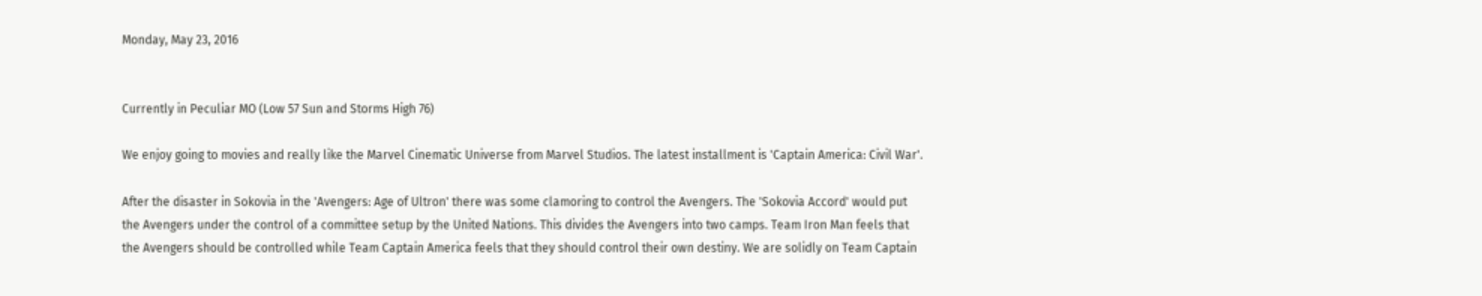Monday, May 23, 2016


Currently in Peculiar MO (Low 57 Sun and Storms High 76)

We enjoy going to movies and really like the Marvel Cinematic Universe from Marvel Studios. The latest installment is 'Captain America: Civil War'.

After the disaster in Sokovia in the 'Avengers: Age of Ultron' there was some clamoring to control the Avengers. The 'Sokovia Accord' would put the Avengers under the control of a committee setup by the United Nations. This divides the Avengers into two camps. Team Iron Man feels that the Avengers should be controlled while Team Captain America feels that they should control their own destiny. We are solidly on Team Captain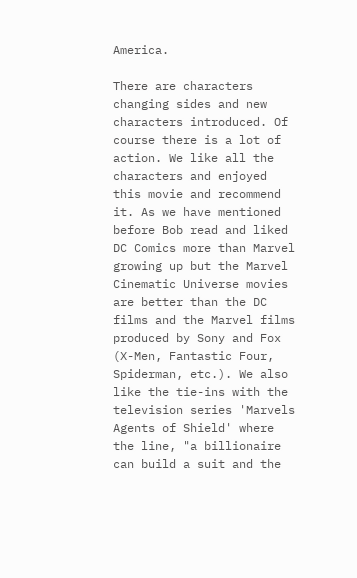America.

There are characters changing sides and new characters introduced. Of course there is a lot of action. We like all the characters and enjoyed this movie and recommend it. As we have mentioned before Bob read and liked DC Comics more than Marvel growing up but the Marvel Cinematic Universe movies are better than the DC films and the Marvel films produced by Sony and Fox (X-Men, Fantastic Four, Spiderman, etc.). We also like the tie-ins with the television series 'Marvels Agents of Shield' where the line, "a billionaire can build a suit and the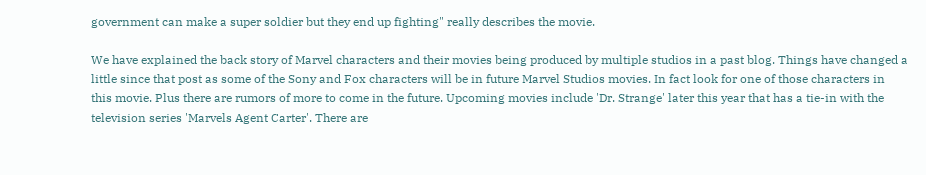government can make a super soldier but they end up fighting" really describes the movie.

We have explained the back story of Marvel characters and their movies being produced by multiple studios in a past blog. Things have changed a little since that post as some of the Sony and Fox characters will be in future Marvel Studios movies. In fact look for one of those characters in this movie. Plus there are rumors of more to come in the future. Upcoming movies include 'Dr. Strange' later this year that has a tie-in with the television series 'Marvels Agent Carter'. There are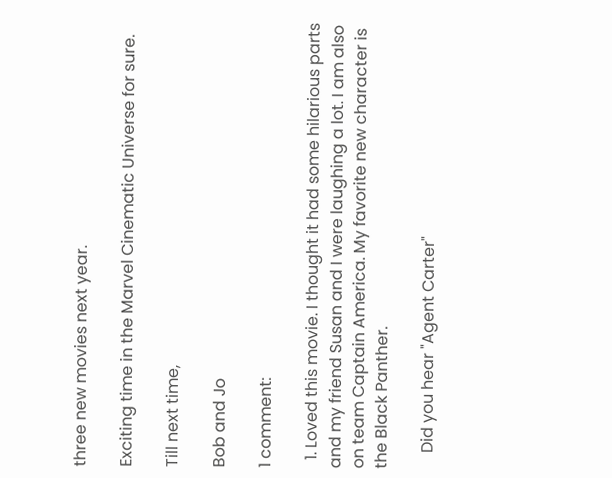three new movies next year.

Exciting time in the Marvel Cinematic Universe for sure.

Till next time,

Bob and Jo

1 comment:

  1. Loved this movie. I thought it had some hilarious parts and my friend Susan and I were laughing a lot. I am also on team Captain America. My favorite new character is the Black Panther.

    Did you hear "Agent Carter"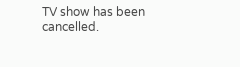TV show has been cancelled.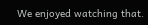We enjoyed watching that.